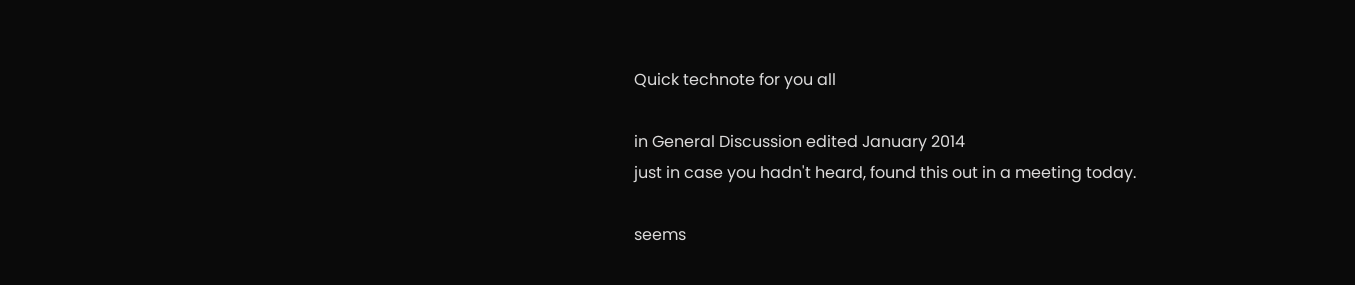Quick technote for you all

in General Discussion edited January 2014
just in case you hadn't heard, found this out in a meeting today.

seems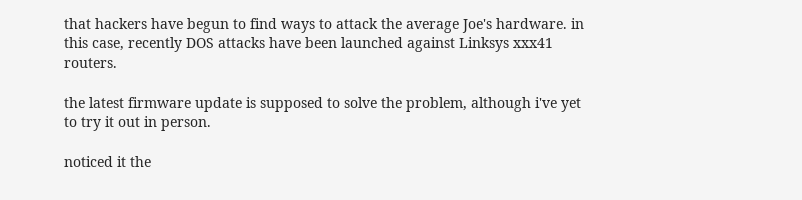that hackers have begun to find ways to attack the average Joe's hardware. in this case, recently DOS attacks have been launched against Linksys xxx41 routers.

the latest firmware update is supposed to solve the problem, although i've yet to try it out in person.

noticed it the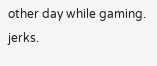other day while gaming. jerks.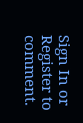Sign In or Register to comment.